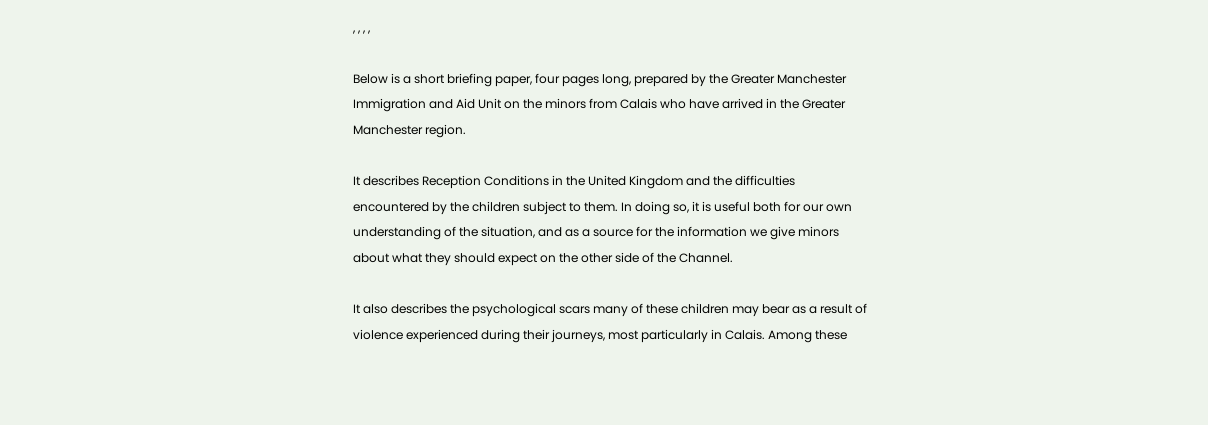, , , ,

Below is a short briefing paper, four pages long, prepared by the Greater Manchester Immigration and Aid Unit on the minors from Calais who have arrived in the Greater Manchester region.

It describes Reception Conditions in the United Kingdom and the difficulties encountered by the children subject to them. In doing so, it is useful both for our own understanding of the situation, and as a source for the information we give minors about what they should expect on the other side of the Channel.

It also describes the psychological scars many of these children may bear as a result of violence experienced during their journeys, most particularly in Calais. Among these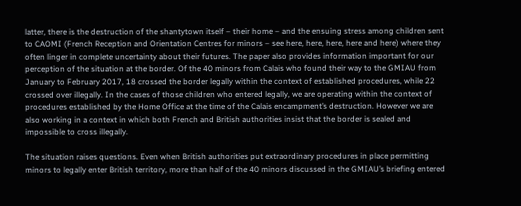latter, there is the destruction of the shantytown itself – their home – and the ensuing stress among children sent to CAOMI (French Reception and Orientation Centres for minors – see here, here, here, here and here) where they often linger in complete uncertainty about their futures. The paper also provides information important for our perception of the situation at the border. Of the 40 minors from Calais who found their way to the GMIAU from January to February 2017, 18 crossed the border legally within the context of established procedures, while 22 crossed over illegally. In the cases of those children who entered legally, we are operating within the context of procedures established by the Home Office at the time of the Calais encampment’s destruction. However we are also working in a context in which both French and British authorities insist that the border is sealed and impossible to cross illegally.

The situation raises questions. Even when British authorities put extraordinary procedures in place permitting minors to legally enter British territory, more than half of the 40 minors discussed in the GMIAU’s briefing entered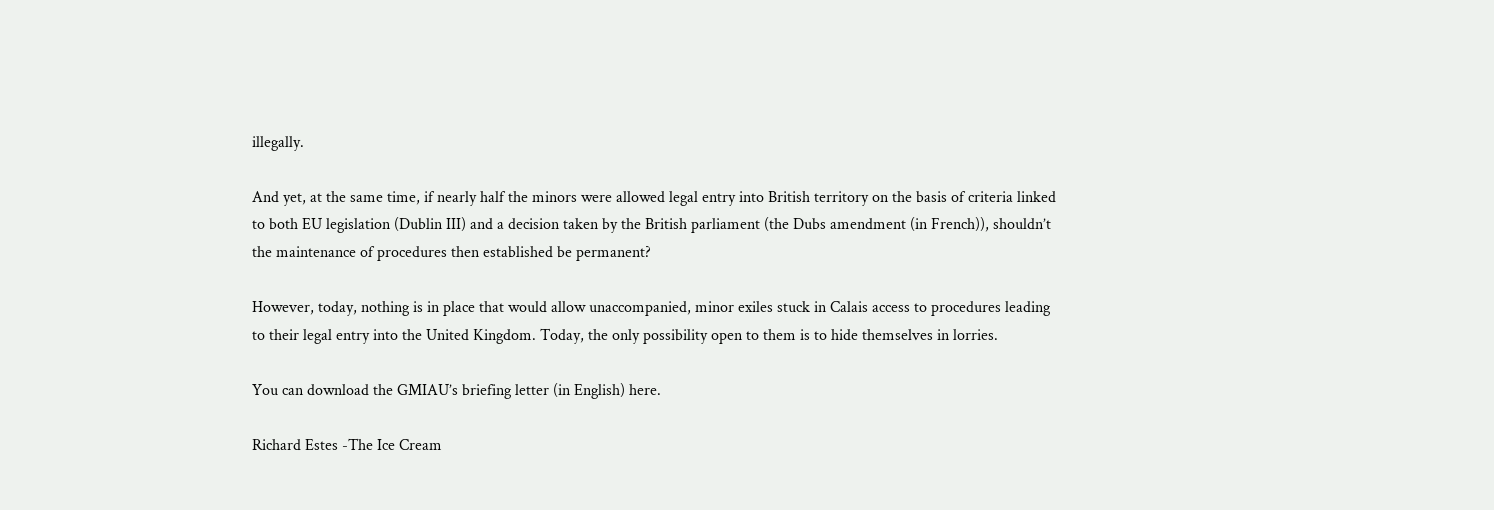illegally.

And yet, at the same time, if nearly half the minors were allowed legal entry into British territory on the basis of criteria linked to both EU legislation (Dublin III) and a decision taken by the British parliament (the Dubs amendment (in French)), shouldn’t the maintenance of procedures then established be permanent?

However, today, nothing is in place that would allow unaccompanied, minor exiles stuck in Calais access to procedures leading to their legal entry into the United Kingdom. Today, the only possibility open to them is to hide themselves in lorries.

You can download the GMIAU’s briefing letter (in English) here.

Richard Estes -The Ice Cream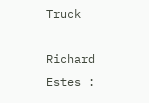Truck

Richard Estes :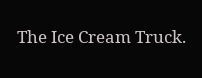The Ice Cream Truck.